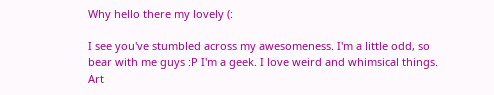Why hello there my lovely (:

I see you've stumbled across my awesomeness. I'm a little odd, so bear with me guys :P I'm a geek. I love weird and whimsical things. Art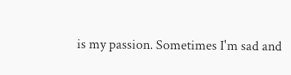is my passion. Sometimes I'm sad and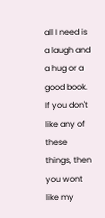all I need is a laugh and a hug or a good book. If you don't like any of these things, then you wont like my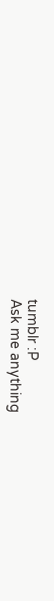tumblr :P
Ask me anything